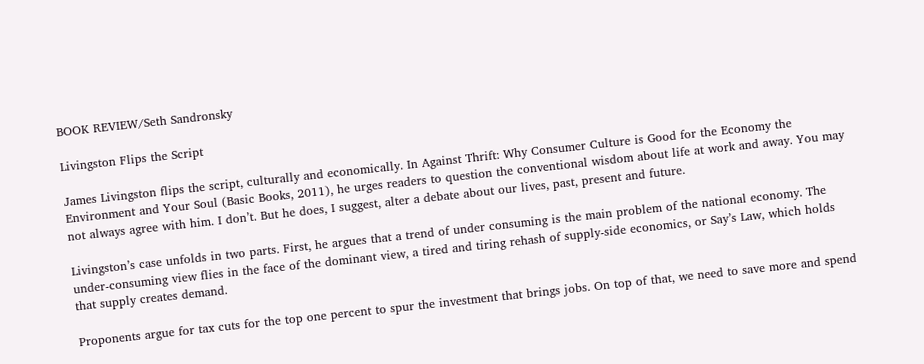BOOK REVIEW/Seth Sandronsky

Livingston Flips the Script

James Livingston flips the script, culturally and economically. In Against Thrift: Why Consumer Culture is Good for the Economy the Environment and Your Soul (Basic Books, 2011), he urges readers to question the conventional wisdom about life at work and away. You may not always agree with him. I don’t. But he does, I suggest, alter a debate about our lives, past, present and future.

Livingston’s case unfolds in two parts. First, he argues that a trend of under consuming is the main problem of the national economy. The under-consuming view flies in the face of the dominant view, a tired and tiring rehash of supply-side economics, or Say’s Law, which holds that supply creates demand.

Proponents argue for tax cuts for the top one percent to spur the investment that brings jobs. On top of that, we need to save more and spend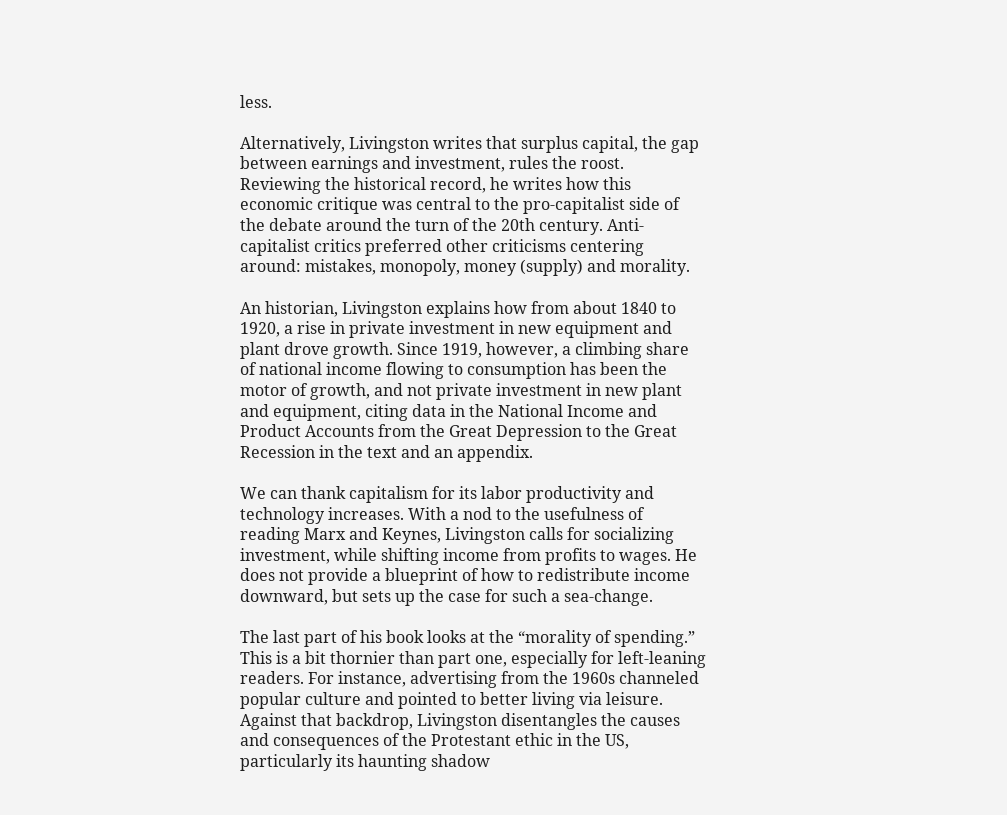less.

Alternatively, Livingston writes that surplus capital, the gap between earnings and investment, rules the roost. Reviewing the historical record, he writes how this economic critique was central to the pro-capitalist side of the debate around the turn of the 20th century. Anti-capitalist critics preferred other criticisms centering around: mistakes, monopoly, money (supply) and morality.

An historian, Livingston explains how from about 1840 to 1920, a rise in private investment in new equipment and plant drove growth. Since 1919, however, a climbing share of national income flowing to consumption has been the motor of growth, and not private investment in new plant and equipment, citing data in the National Income and Product Accounts from the Great Depression to the Great Recession in the text and an appendix.

We can thank capitalism for its labor productivity and technology increases. With a nod to the usefulness of reading Marx and Keynes, Livingston calls for socializing investment, while shifting income from profits to wages. He does not provide a blueprint of how to redistribute income downward, but sets up the case for such a sea-change.

The last part of his book looks at the “morality of spending.” This is a bit thornier than part one, especially for left-leaning readers. For instance, advertising from the 1960s channeled popular culture and pointed to better living via leisure. Against that backdrop, Livingston disentangles the causes and consequences of the Protestant ethic in the US, particularly its haunting shadow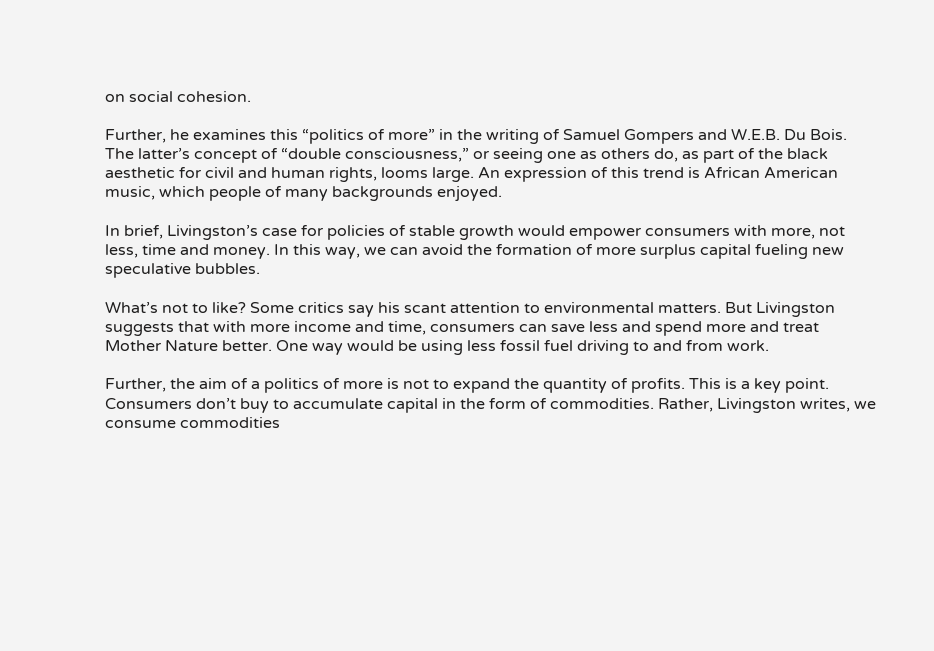on social cohesion.

Further, he examines this “politics of more” in the writing of Samuel Gompers and W.E.B. Du Bois. The latter’s concept of “double consciousness,” or seeing one as others do, as part of the black aesthetic for civil and human rights, looms large. An expression of this trend is African American music, which people of many backgrounds enjoyed.

In brief, Livingston’s case for policies of stable growth would empower consumers with more, not less, time and money. In this way, we can avoid the formation of more surplus capital fueling new speculative bubbles.

What’s not to like? Some critics say his scant attention to environmental matters. But Livingston suggests that with more income and time, consumers can save less and spend more and treat Mother Nature better. One way would be using less fossil fuel driving to and from work.

Further, the aim of a politics of more is not to expand the quantity of profits. This is a key point. Consumers don’t buy to accumulate capital in the form of commodities. Rather, Livingston writes, we consume commodities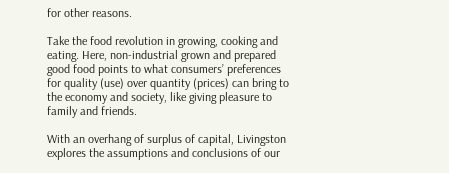for other reasons.

Take the food revolution in growing, cooking and eating. Here, non-industrial grown and prepared good food points to what consumers’ preferences for quality (use) over quantity (prices) can bring to the economy and society, like giving pleasure to family and friends.

With an overhang of surplus of capital, Livingston explores the assumptions and conclusions of our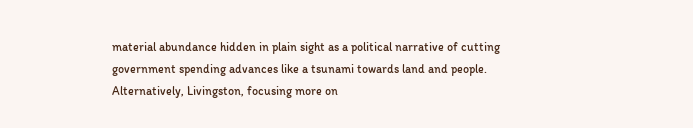material abundance hidden in plain sight as a political narrative of cutting government spending advances like a tsunami towards land and people. Alternatively, Livingston, focusing more on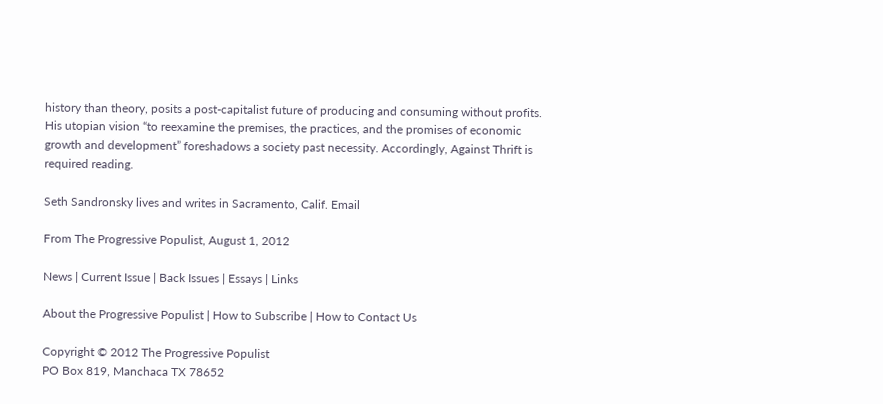history than theory, posits a post-capitalist future of producing and consuming without profits. His utopian vision “to reexamine the premises, the practices, and the promises of economic growth and development” foreshadows a society past necessity. Accordingly, Against Thrift is required reading.

Seth Sandronsky lives and writes in Sacramento, Calif. Email

From The Progressive Populist, August 1, 2012

News | Current Issue | Back Issues | Essays | Links

About the Progressive Populist | How to Subscribe | How to Contact Us

Copyright © 2012 The Progressive Populist
PO Box 819, Manchaca TX 78652